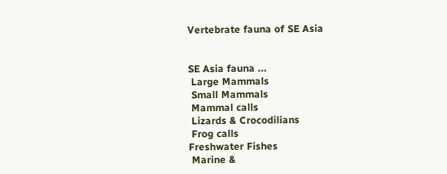Vertebrate fauna of SE Asia


SE Asia fauna ...
 Large Mammals
 Small Mammals
 Mammal calls
 Lizards & Crocodilians
 Frog calls
Freshwater Fishes
 Marine &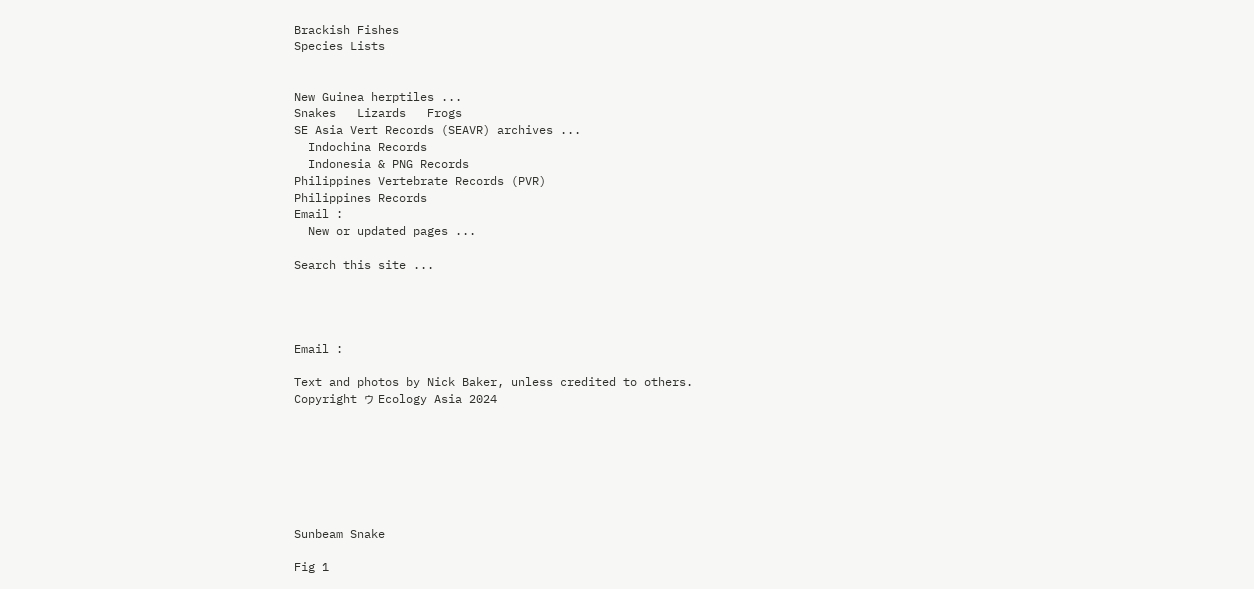Brackish Fishes
Species Lists


New Guinea herptiles ...
Snakes   Lizards   Frogs
SE Asia Vert Records (SEAVR) archives ...
  Indochina Records
  Indonesia & PNG Records
Philippines Vertebrate Records (PVR)
Philippines Records
Email :
  New or updated pages ...

Search this site ...




Email :

Text and photos by Nick Baker, unless credited to others.
Copyright ゥ Ecology Asia 2024







Sunbeam Snake

Fig 1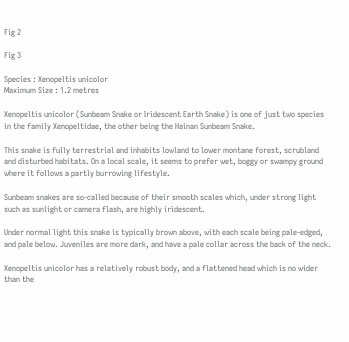Fig 2

Fig 3

Species : Xenopeltis unicolor
Maximum Size : 1.2 metres

Xenopeltis unicolor (Sunbeam Snake or Iridescent Earth Snake) is one of just two species in the family Xenopeltidae, the other being the Hainan Sunbeam Snake.

This snake is fully terrestrial and inhabits lowland to lower montane forest, scrubland and disturbed habitats. On a local scale, it seems to prefer wet, boggy or swampy ground where it follows a partly burrowing lifestyle.

Sunbeam snakes are so-called because of their smooth scales which, under strong light such as sunlight or camera flash, are highly iridescent.

Under normal light this snake is typically brown above, with each scale being pale-edged, and pale below. Juveniles are more dark, and have a pale collar across the back of the neck.

Xenopeltis unicolor has a relatively robust body, and a flattened head which is no wider than the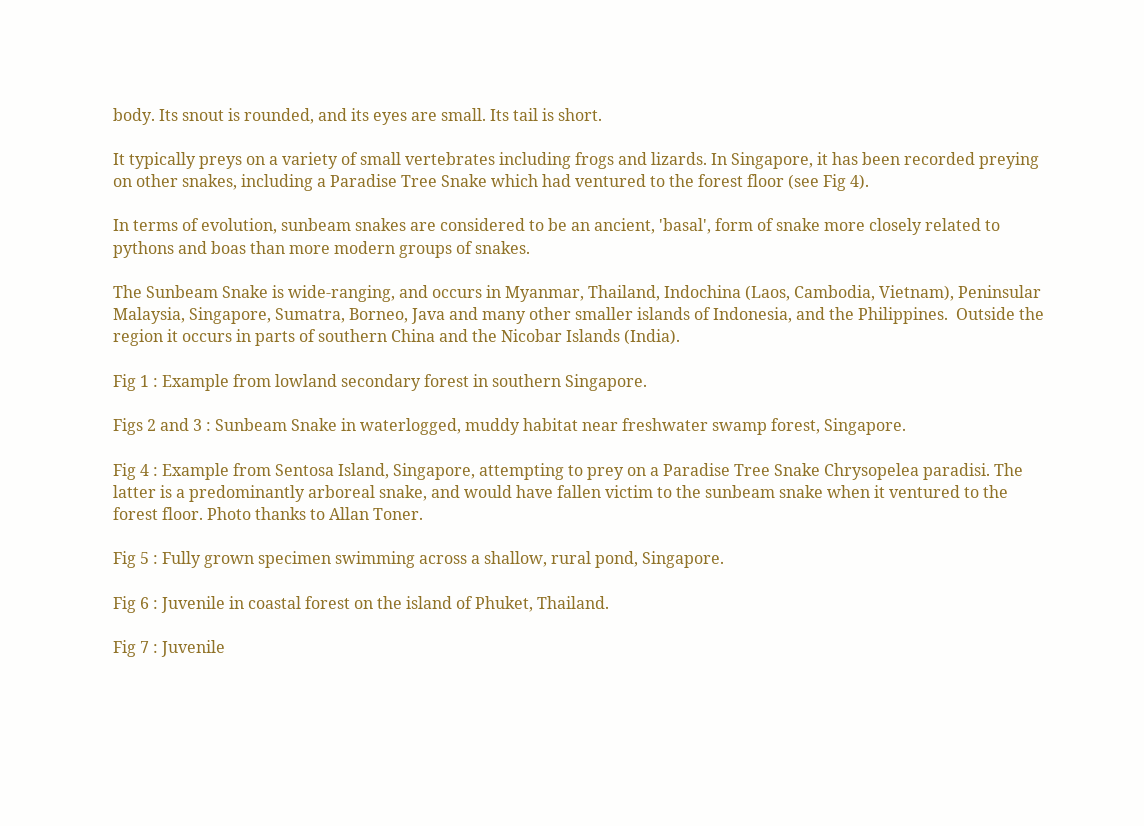body. Its snout is rounded, and its eyes are small. Its tail is short.

It typically preys on a variety of small vertebrates including frogs and lizards. In Singapore, it has been recorded preying on other snakes, including a Paradise Tree Snake which had ventured to the forest floor (see Fig 4).

In terms of evolution, sunbeam snakes are considered to be an ancient, 'basal', form of snake more closely related to pythons and boas than more modern groups of snakes.

The Sunbeam Snake is wide-ranging, and occurs in Myanmar, Thailand, Indochina (Laos, Cambodia, Vietnam), Peninsular Malaysia, Singapore, Sumatra, Borneo, Java and many other smaller islands of Indonesia, and the Philippines.  Outside the region it occurs in parts of southern China and the Nicobar Islands (India).

Fig 1 : Example from lowland secondary forest in southern Singapore.

Figs 2 and 3 : Sunbeam Snake in waterlogged, muddy habitat near freshwater swamp forest, Singapore.

Fig 4 : Example from Sentosa Island, Singapore, attempting to prey on a Paradise Tree Snake Chrysopelea paradisi. The latter is a predominantly arboreal snake, and would have fallen victim to the sunbeam snake when it ventured to the forest floor. Photo thanks to Allan Toner.

Fig 5 : Fully grown specimen swimming across a shallow, rural pond, Singapore.

Fig 6 : Juvenile in coastal forest on the island of Phuket, Thailand.

Fig 7 : Juvenile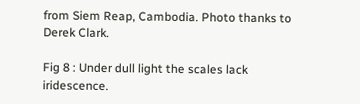from Siem Reap, Cambodia. Photo thanks to Derek Clark.

Fig 8 : Under dull light the scales lack iridescence.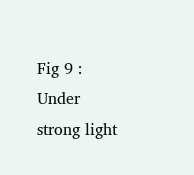Fig 9 : Under strong light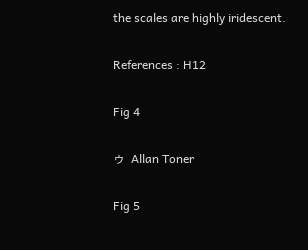the scales are highly iridescent.

References : H12

Fig 4

ゥ  Allan Toner

Fig 5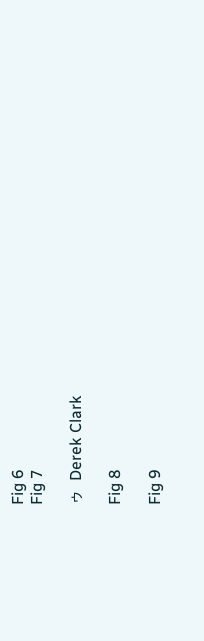Fig 6
Fig 7

ゥ  Derek Clark

Fig 8

Fig 9